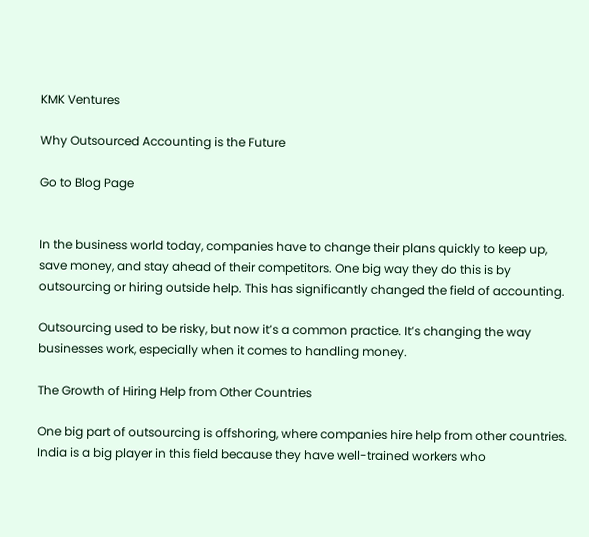KMK Ventures

Why Outsourced Accounting is the Future

Go to Blog Page


In the business world today, companies have to change their plans quickly to keep up, save money, and stay ahead of their competitors. One big way they do this is by outsourcing or hiring outside help. This has significantly changed the field of accounting.

Outsourcing used to be risky, but now it’s a common practice. It’s changing the way businesses work, especially when it comes to handling money.

The Growth of Hiring Help from Other Countries

One big part of outsourcing is offshoring, where companies hire help from other countries. India is a big player in this field because they have well-trained workers who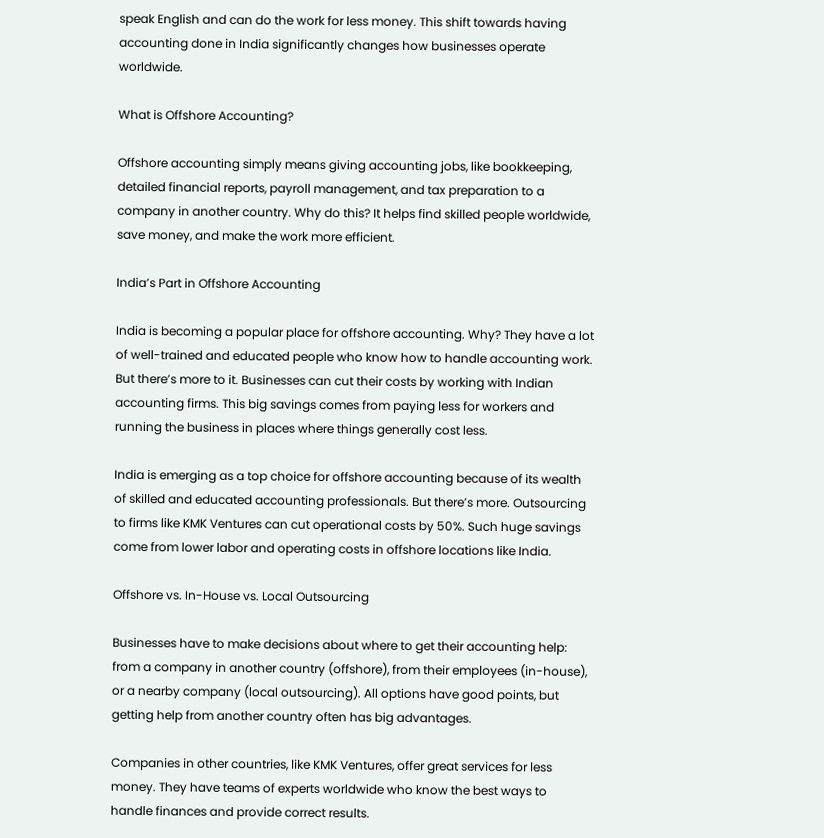speak English and can do the work for less money. This shift towards having accounting done in India significantly changes how businesses operate worldwide.

What is Offshore Accounting?

Offshore accounting simply means giving accounting jobs, like bookkeeping, detailed financial reports, payroll management, and tax preparation to a company in another country. Why do this? It helps find skilled people worldwide, save money, and make the work more efficient.

India’s Part in Offshore Accounting

India is becoming a popular place for offshore accounting. Why? They have a lot of well-trained and educated people who know how to handle accounting work. But there’s more to it. Businesses can cut their costs by working with Indian accounting firms. This big savings comes from paying less for workers and running the business in places where things generally cost less.

India is emerging as a top choice for offshore accounting because of its wealth of skilled and educated accounting professionals. But there’s more. Outsourcing to firms like KMK Ventures can cut operational costs by 50%. Such huge savings come from lower labor and operating costs in offshore locations like India.

Offshore vs. In-House vs. Local Outsourcing

Businesses have to make decisions about where to get their accounting help: from a company in another country (offshore), from their employees (in-house), or a nearby company (local outsourcing). All options have good points, but getting help from another country often has big advantages.

Companies in other countries, like KMK Ventures, offer great services for less money. They have teams of experts worldwide who know the best ways to handle finances and provide correct results.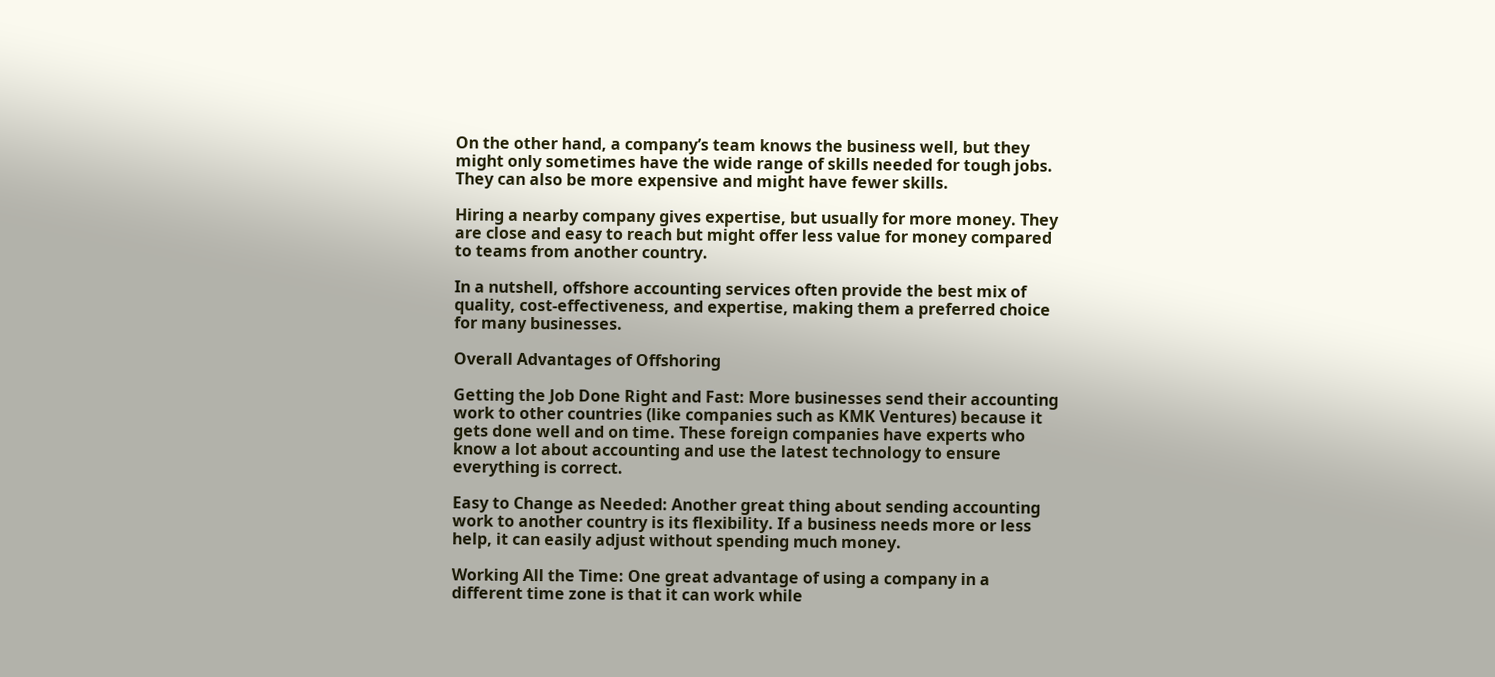On the other hand, a company’s team knows the business well, but they might only sometimes have the wide range of skills needed for tough jobs. They can also be more expensive and might have fewer skills.

Hiring a nearby company gives expertise, but usually for more money. They are close and easy to reach but might offer less value for money compared to teams from another country.

In a nutshell, offshore accounting services often provide the best mix of quality, cost-effectiveness, and expertise, making them a preferred choice for many businesses.

Overall Advantages of Offshoring

Getting the Job Done Right and Fast: More businesses send their accounting work to other countries (like companies such as KMK Ventures) because it gets done well and on time. These foreign companies have experts who know a lot about accounting and use the latest technology to ensure everything is correct.

Easy to Change as Needed: Another great thing about sending accounting work to another country is its flexibility. If a business needs more or less help, it can easily adjust without spending much money.

Working All the Time: One great advantage of using a company in a different time zone is that it can work while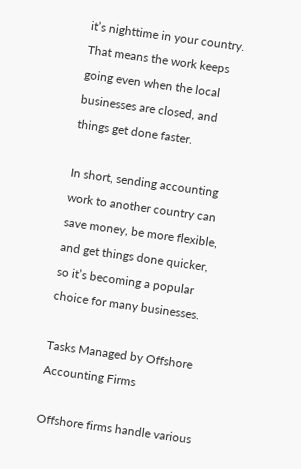it’s nighttime in your country. That means the work keeps going even when the local businesses are closed, and things get done faster.

In short, sending accounting work to another country can save money, be more flexible, and get things done quicker, so it’s becoming a popular choice for many businesses.

Tasks Managed by Offshore Accounting Firms

Offshore firms handle various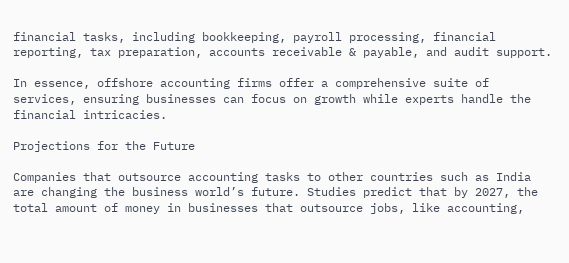financial tasks, including bookkeeping, payroll processing, financial reporting, tax preparation, accounts receivable & payable, and audit support.

In essence, offshore accounting firms offer a comprehensive suite of services, ensuring businesses can focus on growth while experts handle the financial intricacies.

Projections for the Future

Companies that outsource accounting tasks to other countries such as India are changing the business world’s future. Studies predict that by 2027, the total amount of money in businesses that outsource jobs, like accounting,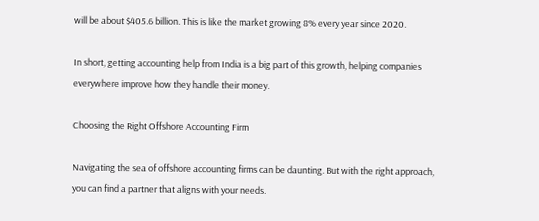will be about $405.6 billion. This is like the market growing 8% every year since 2020.

In short, getting accounting help from India is a big part of this growth, helping companies everywhere improve how they handle their money.

Choosing the Right Offshore Accounting Firm

Navigating the sea of offshore accounting firms can be daunting. But with the right approach, you can find a partner that aligns with your needs.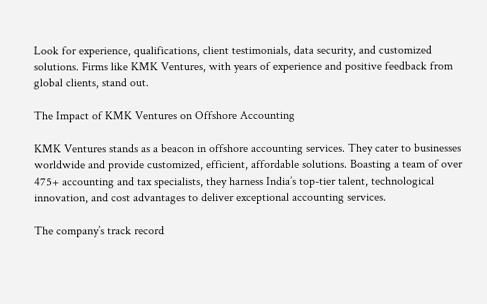Look for experience, qualifications, client testimonials, data security, and customized solutions. Firms like KMK Ventures, with years of experience and positive feedback from global clients, stand out.

The Impact of KMK Ventures on Offshore Accounting

KMK Ventures stands as a beacon in offshore accounting services. They cater to businesses worldwide and provide customized, efficient, affordable solutions. Boasting a team of over 475+ accounting and tax specialists, they harness India’s top-tier talent, technological innovation, and cost advantages to deliver exceptional accounting services.

The company’s track record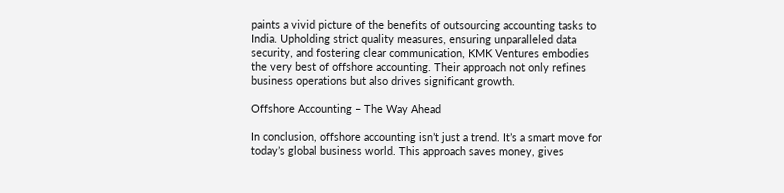paints a vivid picture of the benefits of outsourcing accounting tasks to India. Upholding strict quality measures, ensuring unparalleled data security, and fostering clear communication, KMK Ventures embodies the very best of offshore accounting. Their approach not only refines business operations but also drives significant growth.

Offshore Accounting – The Way Ahead

In conclusion, offshore accounting isn’t just a trend. It’s a smart move for today’s global business world. This approach saves money, gives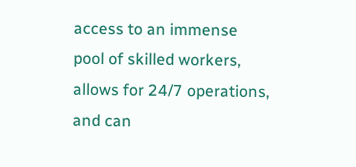access to an immense pool of skilled workers, allows for 24/7 operations, and can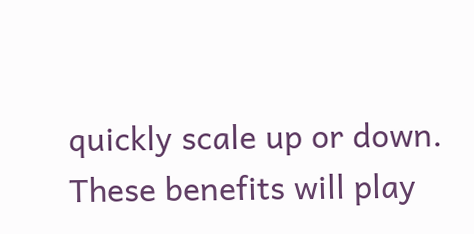quickly scale up or down. These benefits will play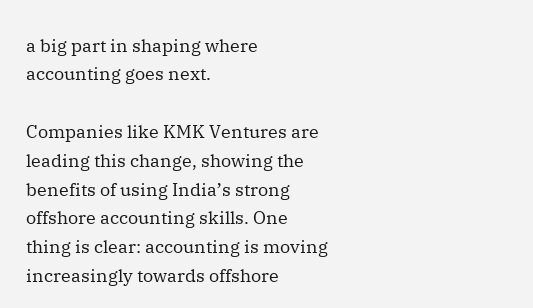a big part in shaping where accounting goes next.

Companies like KMK Ventures are leading this change, showing the benefits of using India’s strong offshore accounting skills. One thing is clear: accounting is moving increasingly towards offshore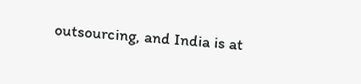outsourcing, and India is at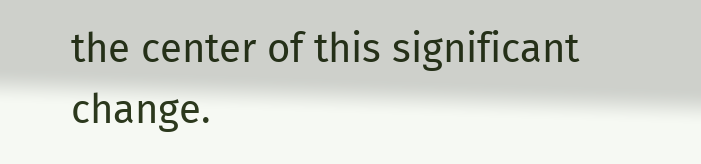the center of this significant change.